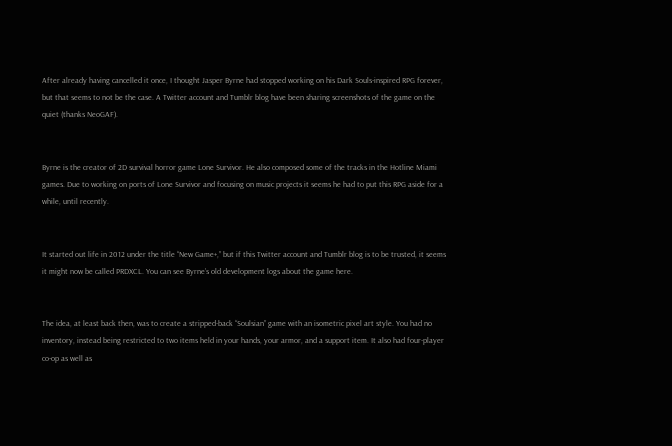After already having cancelled it once, I thought Jasper Byrne had stopped working on his Dark Souls-inspired RPG forever, but that seems to not be the case. A Twitter account and Tumblr blog have been sharing screenshots of the game on the quiet (thanks NeoGAF).


Byrne is the creator of 2D survival horror game Lone Survivor. He also composed some of the tracks in the Hotline Miami games. Due to working on ports of Lone Survivor and focusing on music projects it seems he had to put this RPG aside for a while, until recently.


It started out life in 2012 under the title “New Game+,” but if this Twitter account and Tumblr blog is to be trusted, it seems it might now be called PRDXCL. You can see Byrne’s old development logs about the game here.


The idea, at least back then, was to create a stripped-back “Soulsian” game with an isometric pixel art style. You had no inventory, instead being restricted to two items held in your hands, your armor, and a support item. It also had four-player co-op as well as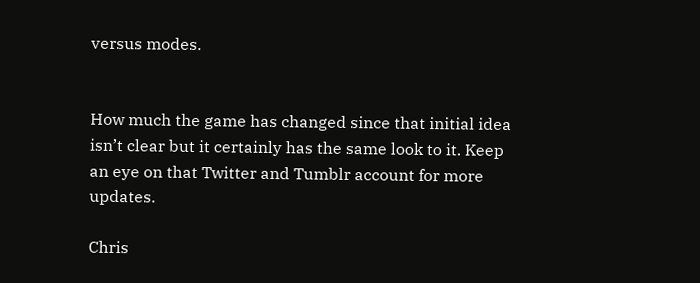versus modes.


How much the game has changed since that initial idea isn’t clear but it certainly has the same look to it. Keep an eye on that Twitter and Tumblr account for more updates.

Chris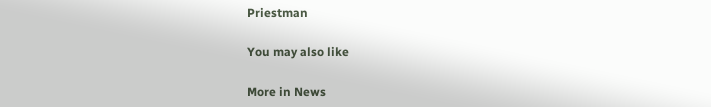Priestman

You may also like

More in News